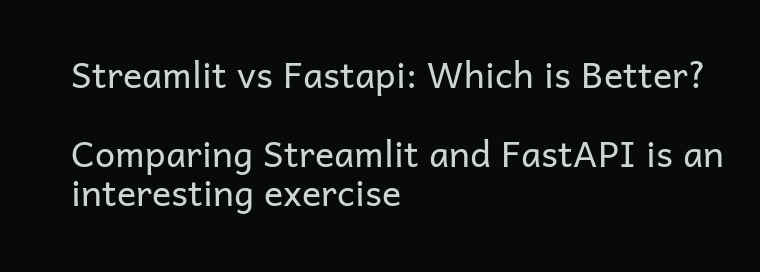Streamlit vs Fastapi: Which is Better?

Comparing Streamlit and FastAPI is an interesting exercise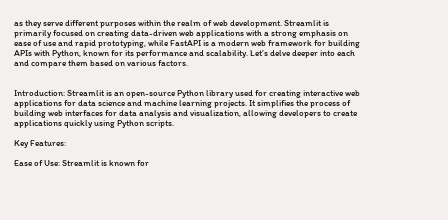as they serve different purposes within the realm of web development. Streamlit is primarily focused on creating data-driven web applications with a strong emphasis on ease of use and rapid prototyping, while FastAPI is a modern web framework for building APIs with Python, known for its performance and scalability. Let’s delve deeper into each and compare them based on various factors.


Introduction: Streamlit is an open-source Python library used for creating interactive web applications for data science and machine learning projects. It simplifies the process of building web interfaces for data analysis and visualization, allowing developers to create applications quickly using Python scripts.

Key Features:

Ease of Use: Streamlit is known for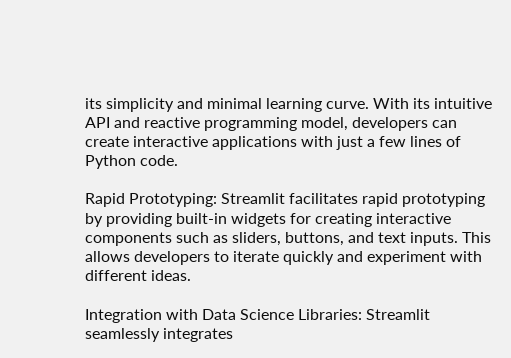its simplicity and minimal learning curve. With its intuitive API and reactive programming model, developers can create interactive applications with just a few lines of Python code.

Rapid Prototyping: Streamlit facilitates rapid prototyping by providing built-in widgets for creating interactive components such as sliders, buttons, and text inputs. This allows developers to iterate quickly and experiment with different ideas.

Integration with Data Science Libraries: Streamlit seamlessly integrates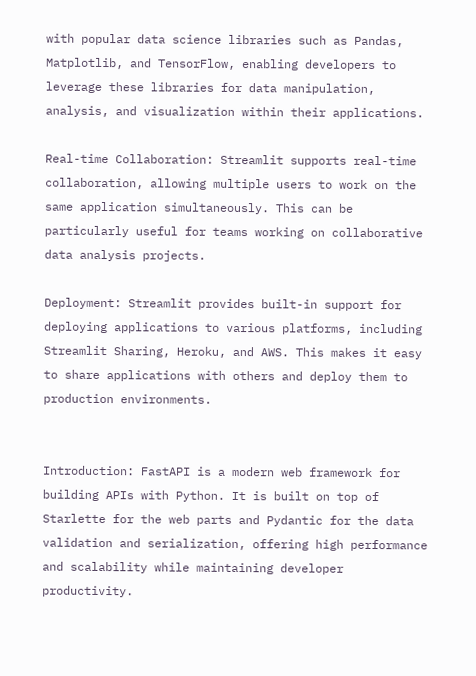with popular data science libraries such as Pandas, Matplotlib, and TensorFlow, enabling developers to leverage these libraries for data manipulation, analysis, and visualization within their applications.

Real-time Collaboration: Streamlit supports real-time collaboration, allowing multiple users to work on the same application simultaneously. This can be particularly useful for teams working on collaborative data analysis projects.

Deployment: Streamlit provides built-in support for deploying applications to various platforms, including Streamlit Sharing, Heroku, and AWS. This makes it easy to share applications with others and deploy them to production environments.


Introduction: FastAPI is a modern web framework for building APIs with Python. It is built on top of Starlette for the web parts and Pydantic for the data validation and serialization, offering high performance and scalability while maintaining developer productivity.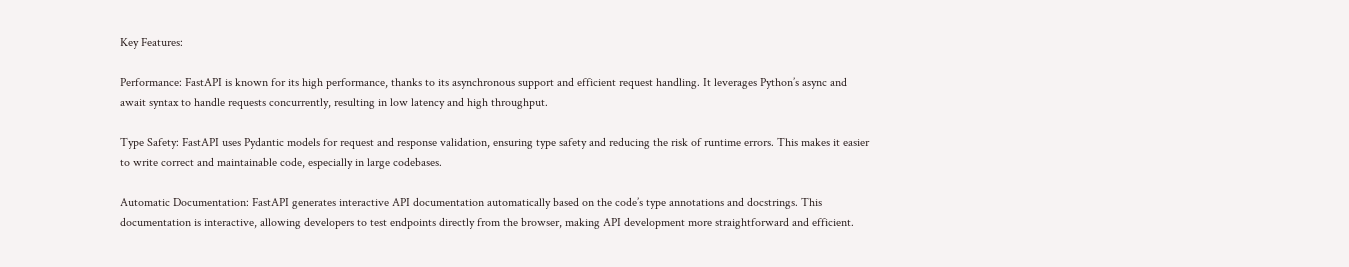Key Features:

Performance: FastAPI is known for its high performance, thanks to its asynchronous support and efficient request handling. It leverages Python’s async and await syntax to handle requests concurrently, resulting in low latency and high throughput.

Type Safety: FastAPI uses Pydantic models for request and response validation, ensuring type safety and reducing the risk of runtime errors. This makes it easier to write correct and maintainable code, especially in large codebases.

Automatic Documentation: FastAPI generates interactive API documentation automatically based on the code’s type annotations and docstrings. This documentation is interactive, allowing developers to test endpoints directly from the browser, making API development more straightforward and efficient.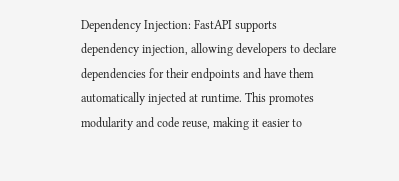Dependency Injection: FastAPI supports dependency injection, allowing developers to declare dependencies for their endpoints and have them automatically injected at runtime. This promotes modularity and code reuse, making it easier to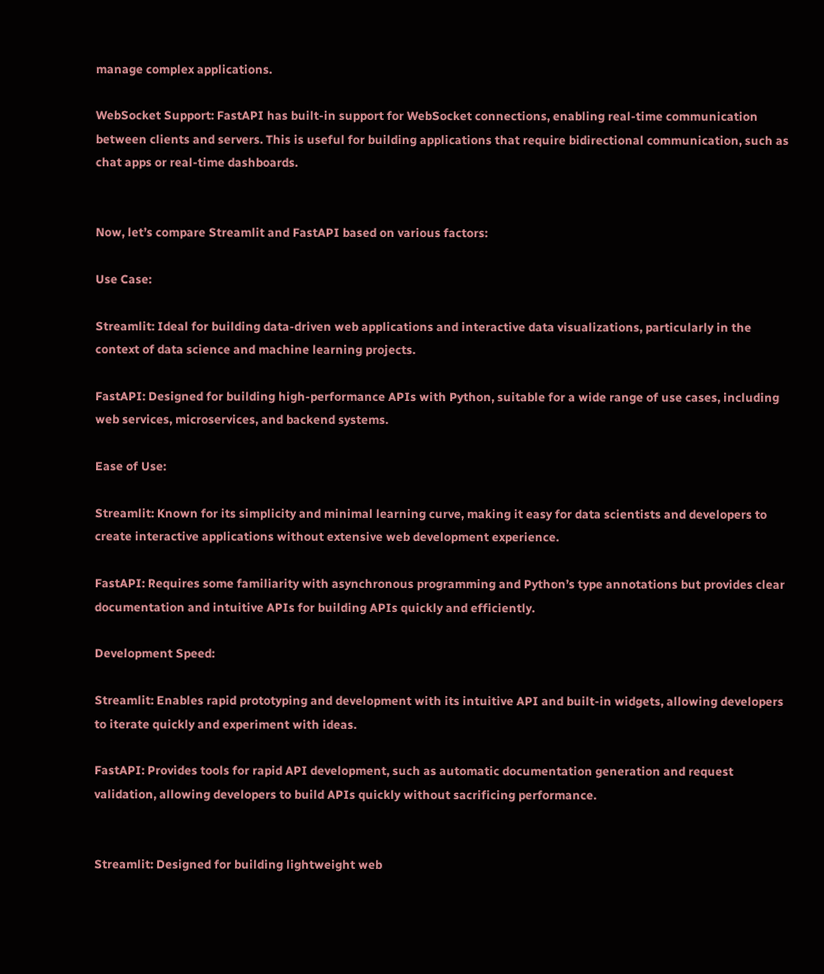manage complex applications.

WebSocket Support: FastAPI has built-in support for WebSocket connections, enabling real-time communication between clients and servers. This is useful for building applications that require bidirectional communication, such as chat apps or real-time dashboards.


Now, let’s compare Streamlit and FastAPI based on various factors:

Use Case:

Streamlit: Ideal for building data-driven web applications and interactive data visualizations, particularly in the context of data science and machine learning projects.

FastAPI: Designed for building high-performance APIs with Python, suitable for a wide range of use cases, including web services, microservices, and backend systems.

Ease of Use:

Streamlit: Known for its simplicity and minimal learning curve, making it easy for data scientists and developers to create interactive applications without extensive web development experience.

FastAPI: Requires some familiarity with asynchronous programming and Python’s type annotations but provides clear documentation and intuitive APIs for building APIs quickly and efficiently.

Development Speed:

Streamlit: Enables rapid prototyping and development with its intuitive API and built-in widgets, allowing developers to iterate quickly and experiment with ideas.

FastAPI: Provides tools for rapid API development, such as automatic documentation generation and request validation, allowing developers to build APIs quickly without sacrificing performance.


Streamlit: Designed for building lightweight web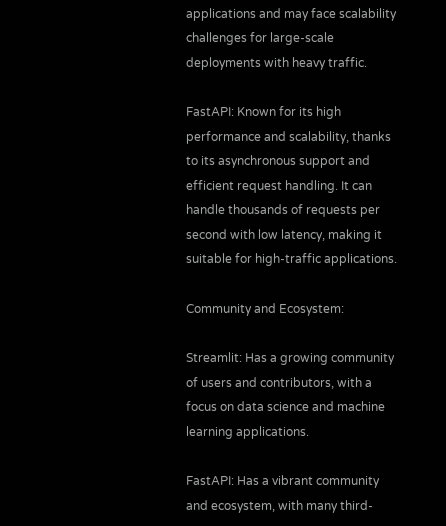applications and may face scalability challenges for large-scale deployments with heavy traffic.

FastAPI: Known for its high performance and scalability, thanks to its asynchronous support and efficient request handling. It can handle thousands of requests per second with low latency, making it suitable for high-traffic applications.

Community and Ecosystem:

Streamlit: Has a growing community of users and contributors, with a focus on data science and machine learning applications.

FastAPI: Has a vibrant community and ecosystem, with many third-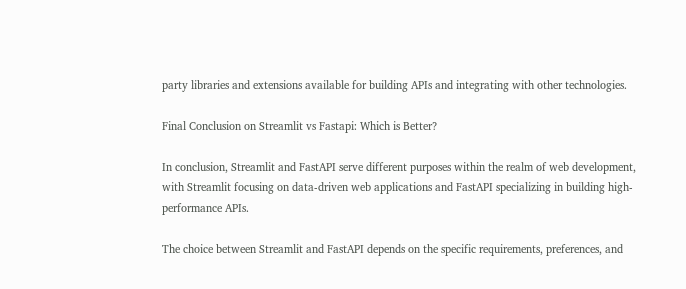party libraries and extensions available for building APIs and integrating with other technologies.

Final Conclusion on Streamlit vs Fastapi: Which is Better?

In conclusion, Streamlit and FastAPI serve different purposes within the realm of web development, with Streamlit focusing on data-driven web applications and FastAPI specializing in building high-performance APIs.

The choice between Streamlit and FastAPI depends on the specific requirements, preferences, and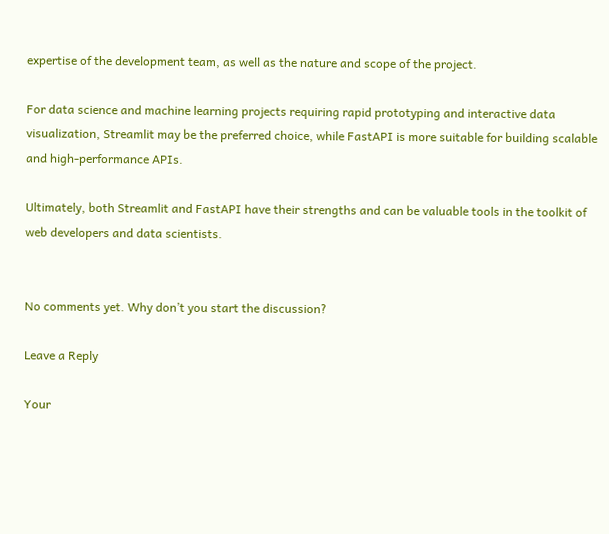expertise of the development team, as well as the nature and scope of the project.

For data science and machine learning projects requiring rapid prototyping and interactive data visualization, Streamlit may be the preferred choice, while FastAPI is more suitable for building scalable and high-performance APIs.

Ultimately, both Streamlit and FastAPI have their strengths and can be valuable tools in the toolkit of web developers and data scientists.


No comments yet. Why don’t you start the discussion?

Leave a Reply

Your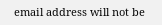email address will not be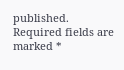published. Required fields are marked *